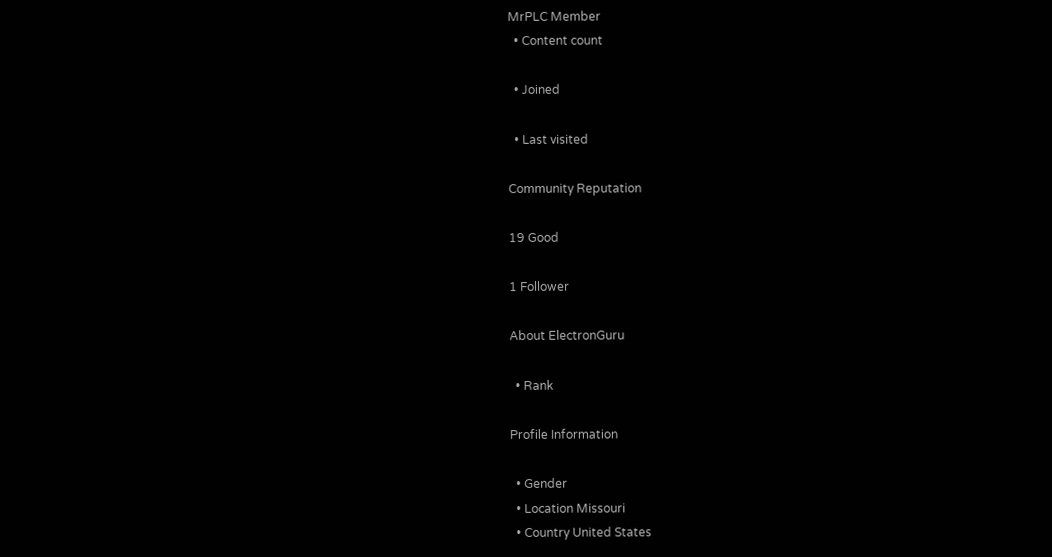MrPLC Member
  • Content count

  • Joined

  • Last visited

Community Reputation

19 Good

1 Follower

About ElectronGuru

  • Rank

Profile Information

  • Gender
  • Location Missouri
  • Country United States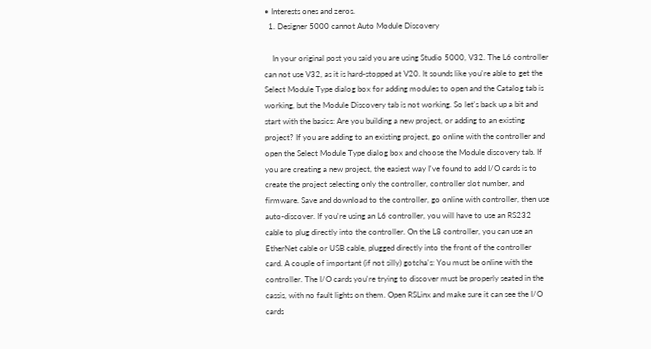• Interests ones and zeros.
  1. Designer 5000 cannot Auto Module Discovery

    In your original post you said you are using Studio 5000, V32. The L6 controller can not use V32, as it is hard-stopped at V20. It sounds like you're able to get the Select Module Type dialog box for adding modules to open and the Catalog tab is working, but the Module Discovery tab is not working. So let's back up a bit and start with the basics: Are you building a new project, or adding to an existing project? If you are adding to an existing project, go online with the controller and open the Select Module Type dialog box and choose the Module discovery tab. If you are creating a new project, the easiest way I've found to add I/O cards is to create the project selecting only the controller, controller slot number, and firmware. Save and download to the controller, go online with controller, then use auto-discover. If you're using an L6 controller, you will have to use an RS232 cable to plug directly into the controller. On the L8 controller, you can use an EtherNet cable or USB cable, plugged directly into the front of the controller card. A couple of important (if not silly) gotcha's: You must be online with the controller. The I/O cards you're trying to discover must be properly seated in the cassis, with no fault lights on them. Open RSLinx and make sure it can see the I/O cards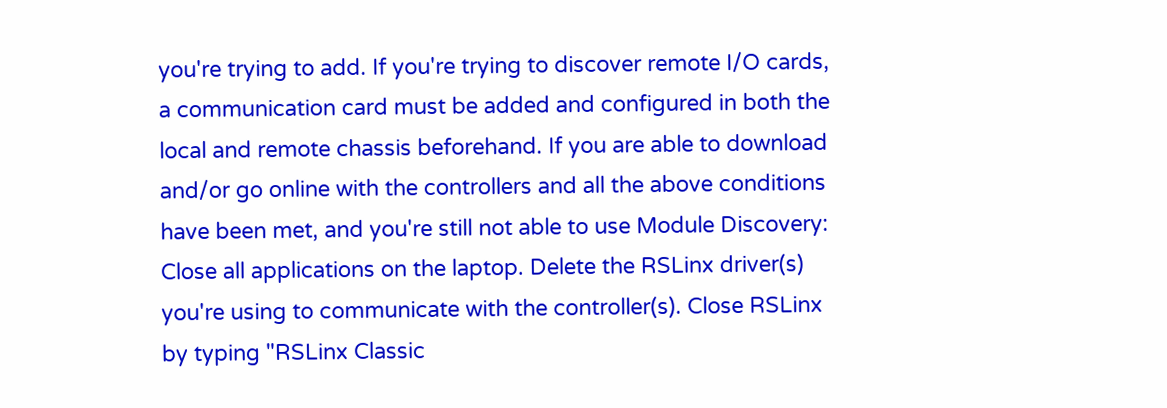you're trying to add. If you're trying to discover remote I/O cards, a communication card must be added and configured in both the local and remote chassis beforehand. If you are able to download and/or go online with the controllers and all the above conditions have been met, and you're still not able to use Module Discovery: Close all applications on the laptop. Delete the RSLinx driver(s) you're using to communicate with the controller(s). Close RSLinx by typing "RSLinx Classic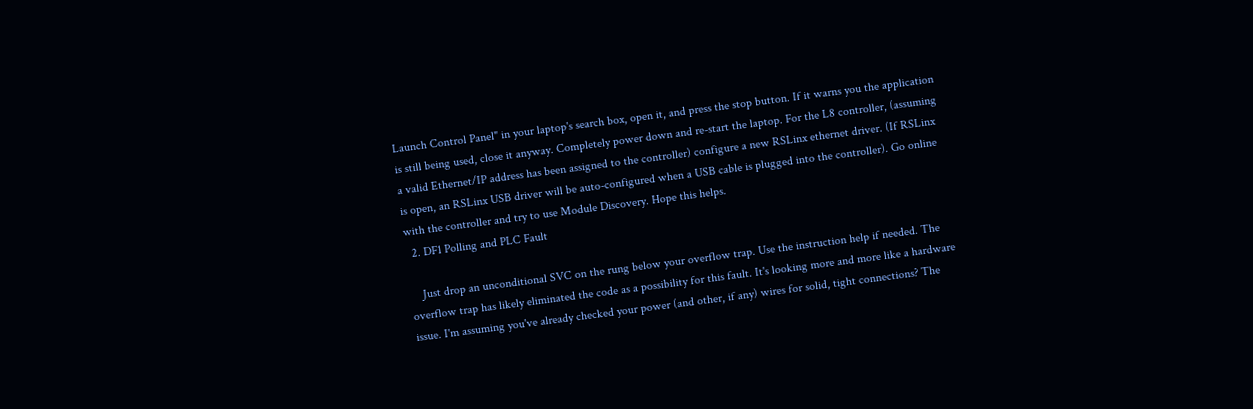Launch Control Panel" in your laptop's search box, open it, and press the stop button. If it warns you the application is still being used, close it anyway. Completely power down and re-start the laptop. For the L8 controller, (assuming a valid Ethernet/IP address has been assigned to the controller) configure a new RSLinx ethernet driver. (If RSLinx is open, an RSLinx USB driver will be auto-configured when a USB cable is plugged into the controller). Go online with the controller and try to use Module Discovery. Hope this helps.
  2. DF1 Polling and PLC Fault

    Just drop an unconditional SVC on the rung below your overflow trap. Use the instruction help if needed. The overflow trap has likely eliminated the code as a possibility for this fault. It's looking more and more like a hardware issue. I'm assuming you've already checked your power (and other, if any) wires for solid, tight connections? The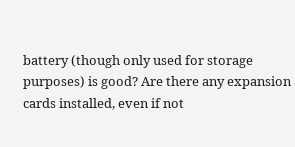battery (though only used for storage purposes) is good? Are there any expansion cards installed, even if not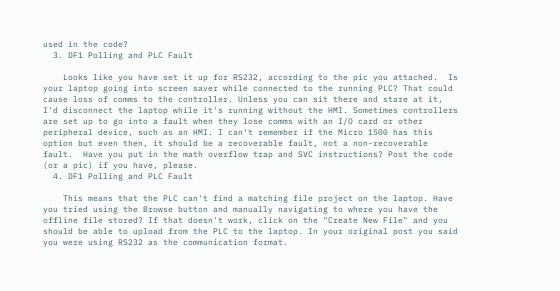used in the code?
  3. DF1 Polling and PLC Fault

    Looks like you have set it up for RS232, according to the pic you attached.  Is your laptop going into screen saver while connected to the running PLC? That could cause loss of comms to the controller. Unless you can sit there and stare at it, I'd disconnect the laptop while it's running without the HMI. Sometimes controllers are set up to go into a fault when they lose comms with an I/O card or other peripheral device, such as an HMI. I can't remember if the Micro 1500 has this option but even then, it should be a recoverable fault, not a non-recoverable fault.  Have you put in the math overflow trap and SVC instructions? Post the code (or a pic) if you have, please.
  4. DF1 Polling and PLC Fault

    This means that the PLC can't find a matching file project on the laptop. Have you tried using the Browse button and manually navigating to where you have the offline file stored? If that doesn't work, click on the "Create New File" and you should be able to upload from the PLC to the laptop. In your original post you said you were using RS232 as the communication format.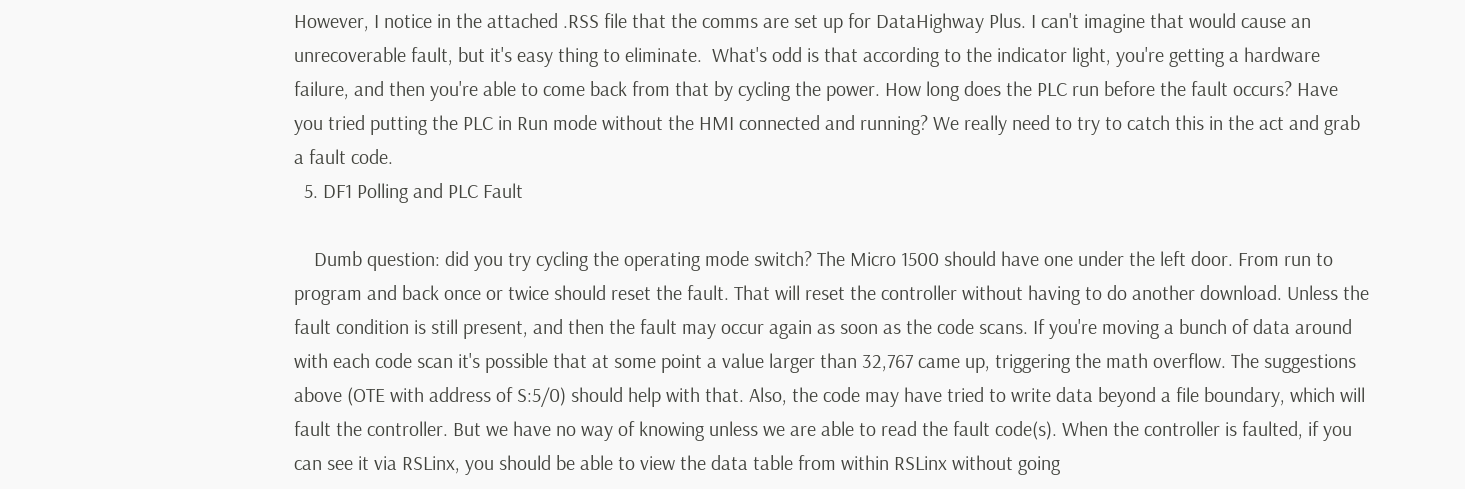However, I notice in the attached .RSS file that the comms are set up for DataHighway Plus. I can't imagine that would cause an unrecoverable fault, but it's easy thing to eliminate.  What's odd is that according to the indicator light, you're getting a hardware failure, and then you're able to come back from that by cycling the power. How long does the PLC run before the fault occurs? Have you tried putting the PLC in Run mode without the HMI connected and running? We really need to try to catch this in the act and grab a fault code.
  5. DF1 Polling and PLC Fault

    Dumb question: did you try cycling the operating mode switch? The Micro 1500 should have one under the left door. From run to program and back once or twice should reset the fault. That will reset the controller without having to do another download. Unless the fault condition is still present, and then the fault may occur again as soon as the code scans. If you're moving a bunch of data around with each code scan it's possible that at some point a value larger than 32,767 came up, triggering the math overflow. The suggestions above (OTE with address of S:5/0) should help with that. Also, the code may have tried to write data beyond a file boundary, which will fault the controller. But we have no way of knowing unless we are able to read the fault code(s). When the controller is faulted, if you can see it via RSLinx, you should be able to view the data table from within RSLinx without going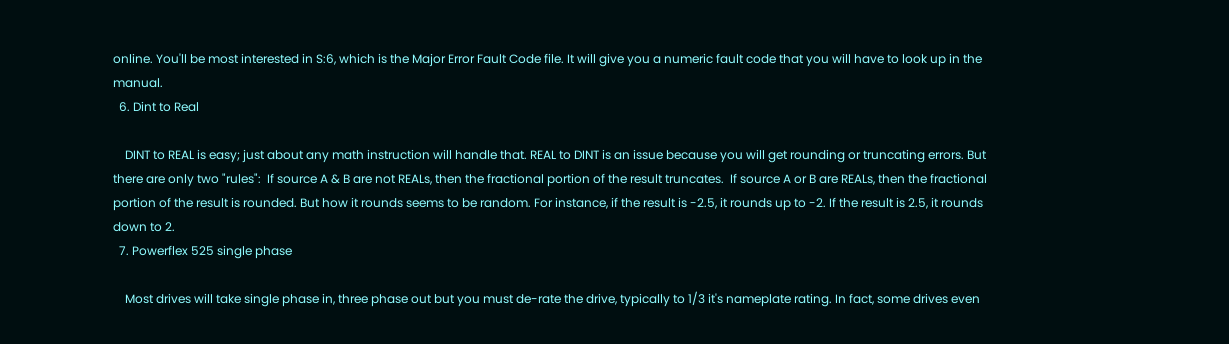online. You'll be most interested in S:6, which is the Major Error Fault Code file. It will give you a numeric fault code that you will have to look up in the manual.
  6. Dint to Real

    DINT to REAL is easy; just about any math instruction will handle that. REAL to DINT is an issue because you will get rounding or truncating errors. But there are only two "rules":  If source A & B are not REALs, then the fractional portion of the result truncates.  If source A or B are REALs, then the fractional portion of the result is rounded. But how it rounds seems to be random. For instance, if the result is -2.5, it rounds up to -2. If the result is 2.5, it rounds down to 2.
  7. Powerflex 525 single phase

    Most drives will take single phase in, three phase out but you must de-rate the drive, typically to 1/3 it's nameplate rating. In fact, some drives even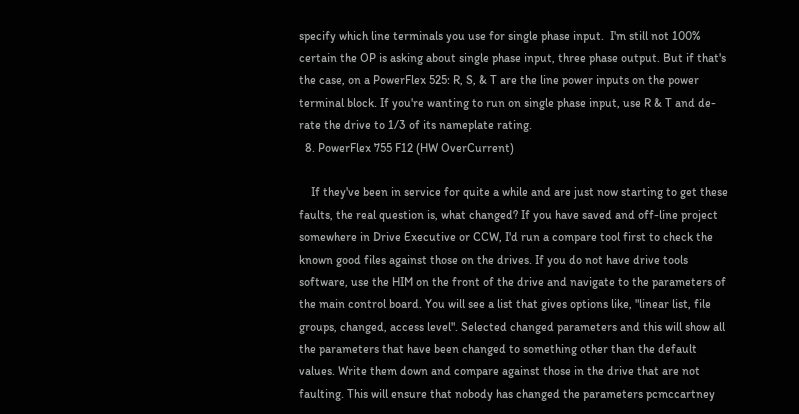specify which line terminals you use for single phase input.  I'm still not 100% certain the OP is asking about single phase input, three phase output. But if that's the case, on a PowerFlex 525: R, S, & T are the line power inputs on the power terminal block. If you're wanting to run on single phase input, use R & T and de-rate the drive to 1/3 of its nameplate rating.
  8. PowerFlex 755 F12 (HW OverCurrent)

    If they've been in service for quite a while and are just now starting to get these faults, the real question is, what changed? If you have saved and off-line project somewhere in Drive Executive or CCW, I'd run a compare tool first to check the known good files against those on the drives. If you do not have drive tools software, use the HIM on the front of the drive and navigate to the parameters of the main control board. You will see a list that gives options like, "linear list, file groups, changed, access level". Selected changed parameters and this will show all the parameters that have been changed to something other than the default values. Write them down and compare against those in the drive that are not faulting. This will ensure that nobody has changed the parameters pcmccartney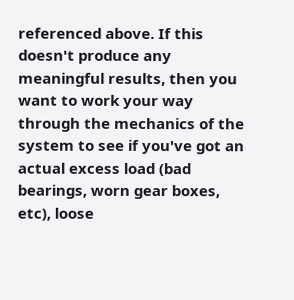referenced above. If this doesn't produce any meaningful results, then you want to work your way through the mechanics of the system to see if you've got an actual excess load (bad bearings, worn gear boxes, etc), loose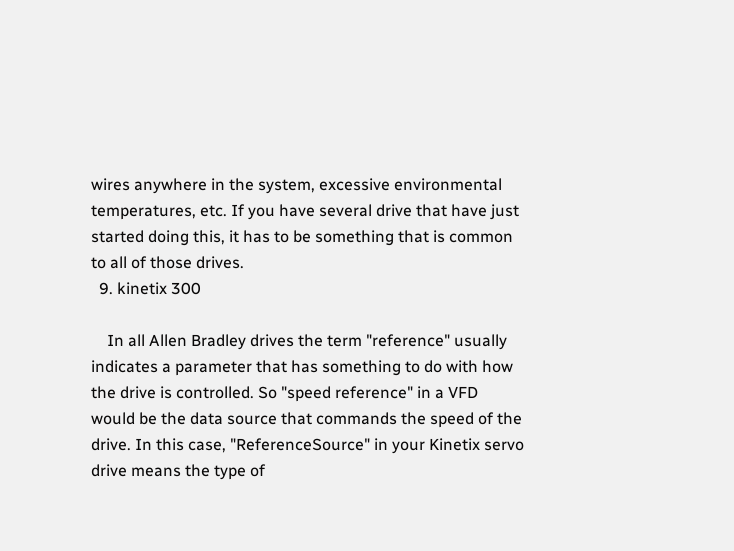wires anywhere in the system, excessive environmental temperatures, etc. If you have several drive that have just started doing this, it has to be something that is common to all of those drives.
  9. kinetix 300

    In all Allen Bradley drives the term "reference" usually indicates a parameter that has something to do with how the drive is controlled. So "speed reference" in a VFD would be the data source that commands the speed of the drive. In this case, "ReferenceSource" in your Kinetix servo drive means the type of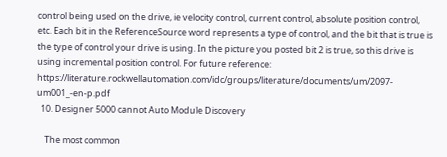control being used on the drive, ie velocity control, current control, absolute position control, etc. Each bit in the ReferenceSource word represents a type of control, and the bit that is true is the type of control your drive is using. In the picture you posted bit 2 is true, so this drive is using incremental position control. For future reference: https://literature.rockwellautomation.com/idc/groups/literature/documents/um/2097-um001_-en-p.pdf
  10. Designer 5000 cannot Auto Module Discovery

    The most common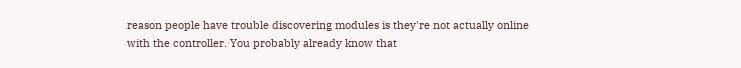reason people have trouble discovering modules is they're not actually online with the controller. You probably already know that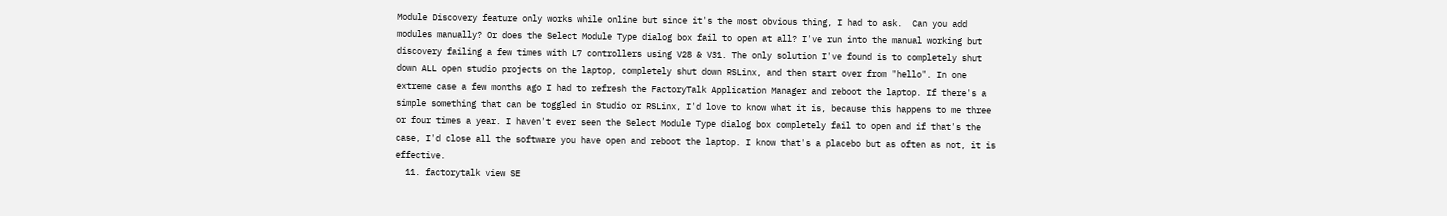Module Discovery feature only works while online but since it's the most obvious thing, I had to ask.  Can you add modules manually? Or does the Select Module Type dialog box fail to open at all? I've run into the manual working but discovery failing a few times with L7 controllers using V28 & V31. The only solution I've found is to completely shut down ALL open studio projects on the laptop, completely shut down RSLinx, and then start over from "hello". In one extreme case a few months ago I had to refresh the FactoryTalk Application Manager and reboot the laptop. If there's a simple something that can be toggled in Studio or RSLinx, I'd love to know what it is, because this happens to me three or four times a year. I haven't ever seen the Select Module Type dialog box completely fail to open and if that's the case, I'd close all the software you have open and reboot the laptop. I know that's a placebo but as often as not, it is effective.
  11. factorytalk view SE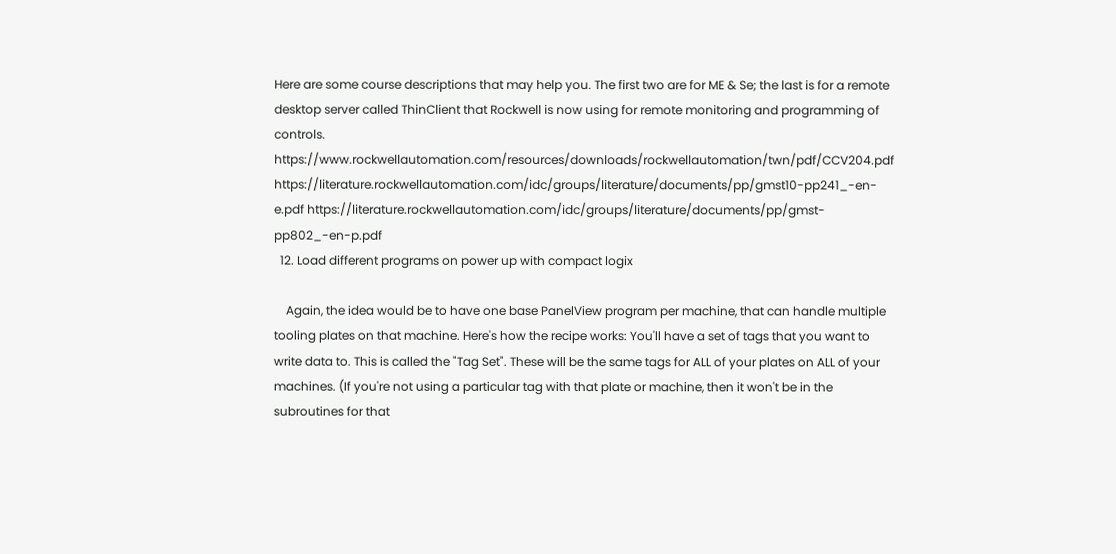Here are some course descriptions that may help you. The first two are for ME & Se; the last is for a remote desktop server called ThinClient that Rockwell is now using for remote monitoring and programming of controls.  https://www.rockwellautomation.com/resources/downloads/rockwellautomation/twn/pdf/CCV204.pdf https://literature.rockwellautomation.com/idc/groups/literature/documents/pp/gmst10-pp241_-en-e.pdf https://literature.rockwellautomation.com/idc/groups/literature/documents/pp/gmst-pp802_-en-p.pdf
  12. Load different programs on power up with compact logix

    Again, the idea would be to have one base PanelView program per machine, that can handle multiple tooling plates on that machine. Here's how the recipe works: You'll have a set of tags that you want to write data to. This is called the "Tag Set". These will be the same tags for ALL of your plates on ALL of your machines. (If you're not using a particular tag with that plate or machine, then it won't be in the subroutines for that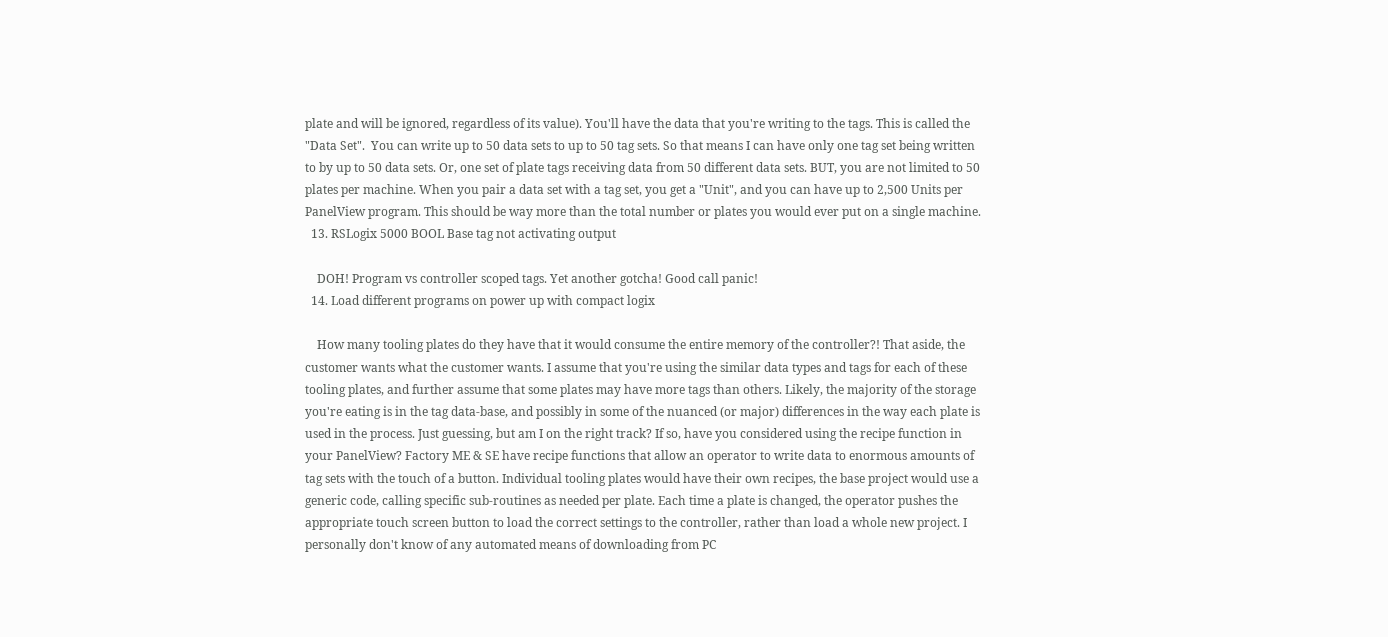plate and will be ignored, regardless of its value). You'll have the data that you're writing to the tags. This is called the "Data Set".  You can write up to 50 data sets to up to 50 tag sets. So that means I can have only one tag set being written to by up to 50 data sets. Or, one set of plate tags receiving data from 50 different data sets. BUT, you are not limited to 50 plates per machine. When you pair a data set with a tag set, you get a "Unit", and you can have up to 2,500 Units per PanelView program. This should be way more than the total number or plates you would ever put on a single machine.
  13. RSLogix 5000 BOOL Base tag not activating output

    DOH! Program vs controller scoped tags. Yet another gotcha! Good call panic!
  14. Load different programs on power up with compact logix

    How many tooling plates do they have that it would consume the entire memory of the controller?! That aside, the customer wants what the customer wants. I assume that you're using the similar data types and tags for each of these tooling plates, and further assume that some plates may have more tags than others. Likely, the majority of the storage you're eating is in the tag data-base, and possibly in some of the nuanced (or major) differences in the way each plate is used in the process. Just guessing, but am I on the right track? If so, have you considered using the recipe function in your PanelView? Factory ME & SE have recipe functions that allow an operator to write data to enormous amounts of tag sets with the touch of a button. Individual tooling plates would have their own recipes, the base project would use a generic code, calling specific sub-routines as needed per plate. Each time a plate is changed, the operator pushes the appropriate touch screen button to load the correct settings to the controller, rather than load a whole new project. I personally don't know of any automated means of downloading from PC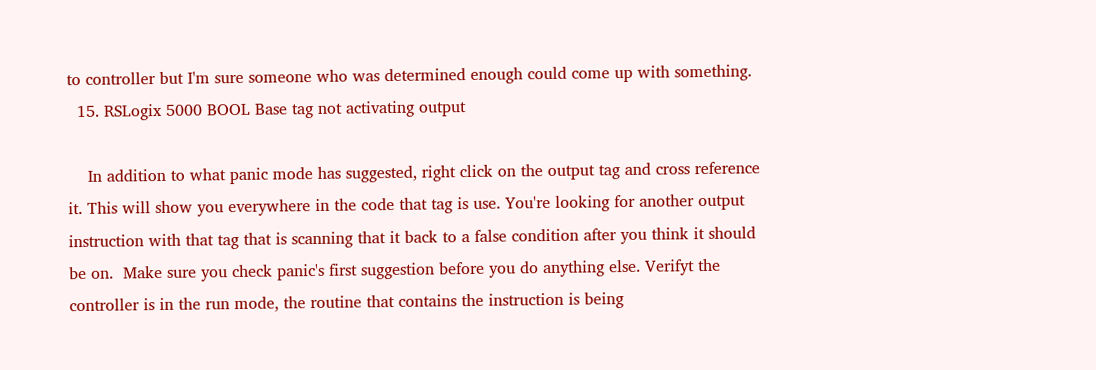to controller but I'm sure someone who was determined enough could come up with something.
  15. RSLogix 5000 BOOL Base tag not activating output

    In addition to what panic mode has suggested, right click on the output tag and cross reference it. This will show you everywhere in the code that tag is use. You're looking for another output instruction with that tag that is scanning that it back to a false condition after you think it should be on.  Make sure you check panic's first suggestion before you do anything else. Verifyt the controller is in the run mode, the routine that contains the instruction is being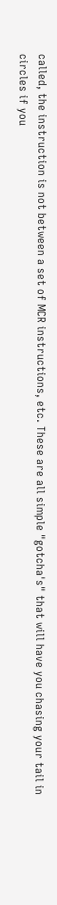called, the instruction is not between a set of MCR instructions, etc. These are all simple "gotcha's" that will have you chasing your tail in circles if you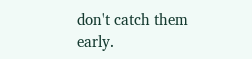don't catch them early.